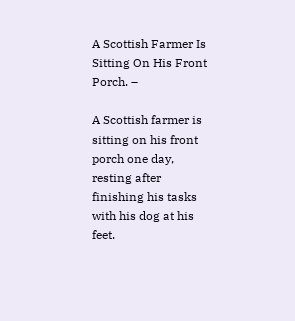A Scottish Farmer Is Sitting On His Front Porch. –

A Scottish farmer is sitting on his front porch one day, resting after finishing his tasks with his dog at his feet.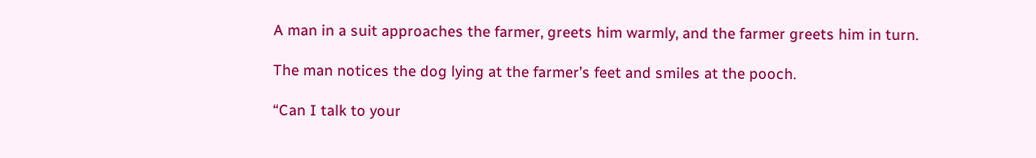A man in a suit approaches the farmer, greets him warmly, and the farmer greets him in turn.

The man notices the dog lying at the farmer’s feet and smiles at the pooch.

“Can I talk to your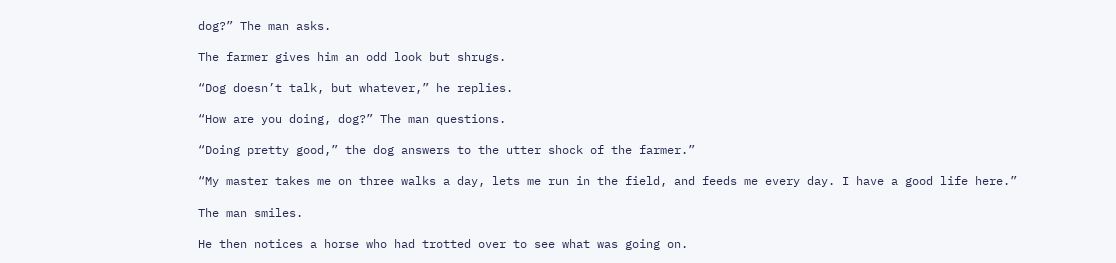dog?” The man asks.

The farmer gives him an odd look but shrugs.

“Dog doesn’t talk, but whatever,” he replies.

“How are you doing, dog?” The man questions.

“Doing pretty good,” the dog answers to the utter shock of the farmer.”

“My master takes me on three walks a day, lets me run in the field, and feeds me every day. I have a good life here.”

The man smiles.

He then notices a horse who had trotted over to see what was going on.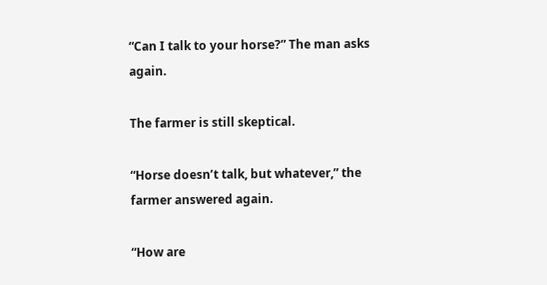“Can I talk to your horse?” The man asks again.

The farmer is still skeptical.

“Horse doesn’t talk, but whatever,” the farmer answered again.

“How are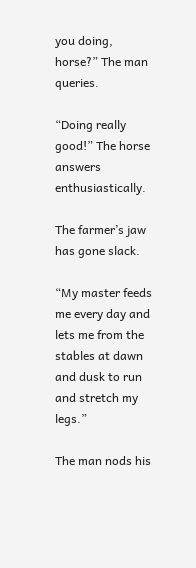you doing, horse?” The man queries.

“Doing really good!” The horse answers enthusiastically.

The farmer’s jaw has gone slack.

“My master feeds me every day and lets me from the stables at dawn and dusk to run and stretch my legs.”

The man nods his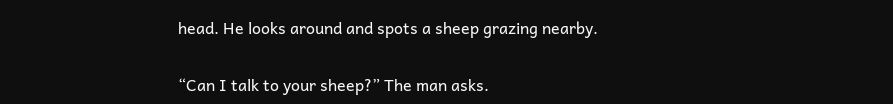head. He looks around and spots a sheep grazing nearby.

“Can I talk to your sheep?” The man asks.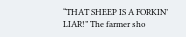“THAT SHEEP IS A FORKIN’ LIAR!” The farmer sho